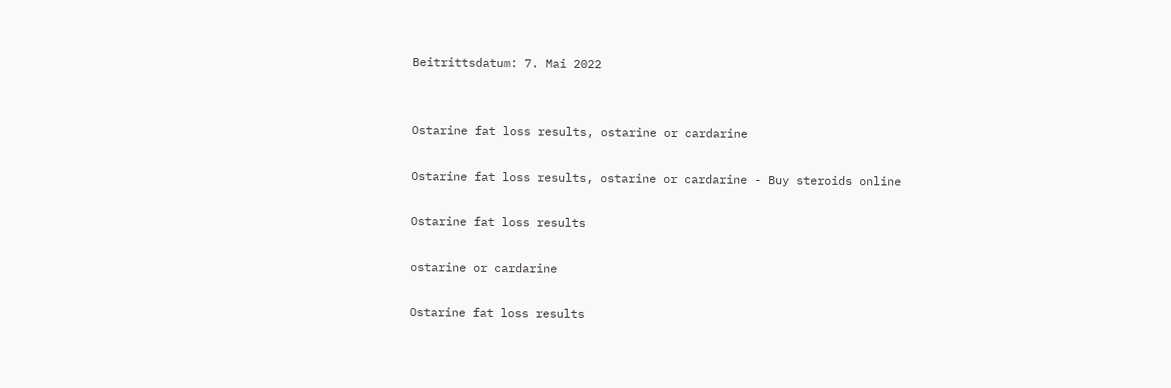Beitrittsdatum: 7. Mai 2022


Ostarine fat loss results, ostarine or cardarine

Ostarine fat loss results, ostarine or cardarine - Buy steroids online

Ostarine fat loss results

ostarine or cardarine

Ostarine fat loss results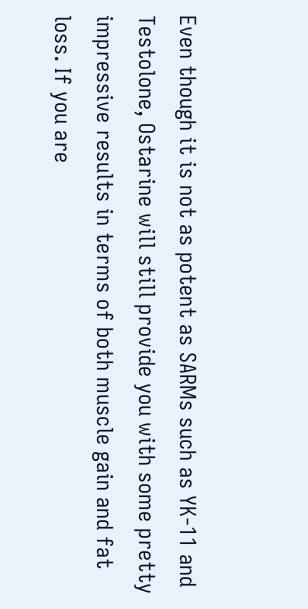Even though it is not as potent as SARMs such as YK-11 and Testolone, Ostarine will still provide you with some pretty impressive results in terms of both muscle gain and fat loss. If you are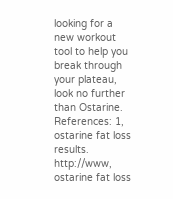looking for a new workout tool to help you break through your plateau, look no further than Ostarine. References: 1, ostarine fat loss results. http://www, ostarine fat loss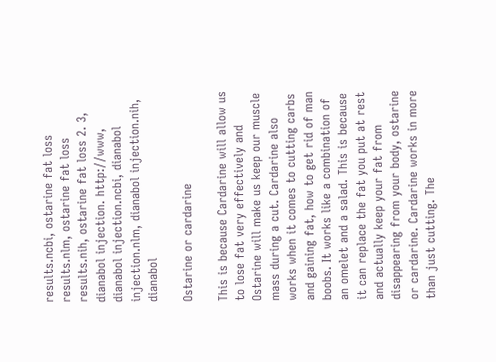results.ncbi, ostarine fat loss results.nlm, ostarine fat loss results.nih, ostarine fat loss 2. 3, dianabol injection. http://www, dianabol injection.ncbi, dianabol injection.nlm, dianabol injection.nih, dianabol

Ostarine or cardarine

This is because Cardarine will allow us to lose fat very effectively and Ostarine will make us keep our muscle mass during a cut. Cardarine also works when it comes to cutting carbs and gaining fat, how to get rid of man boobs. It works like a combination of an omelet and a salad. This is because it can replace the fat you put at rest and actually keep your fat from disappearing from your body, ostarine or cardarine. Cardarine works in more than just cutting. The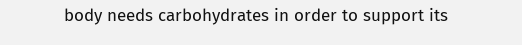body needs carbohydrates in order to support its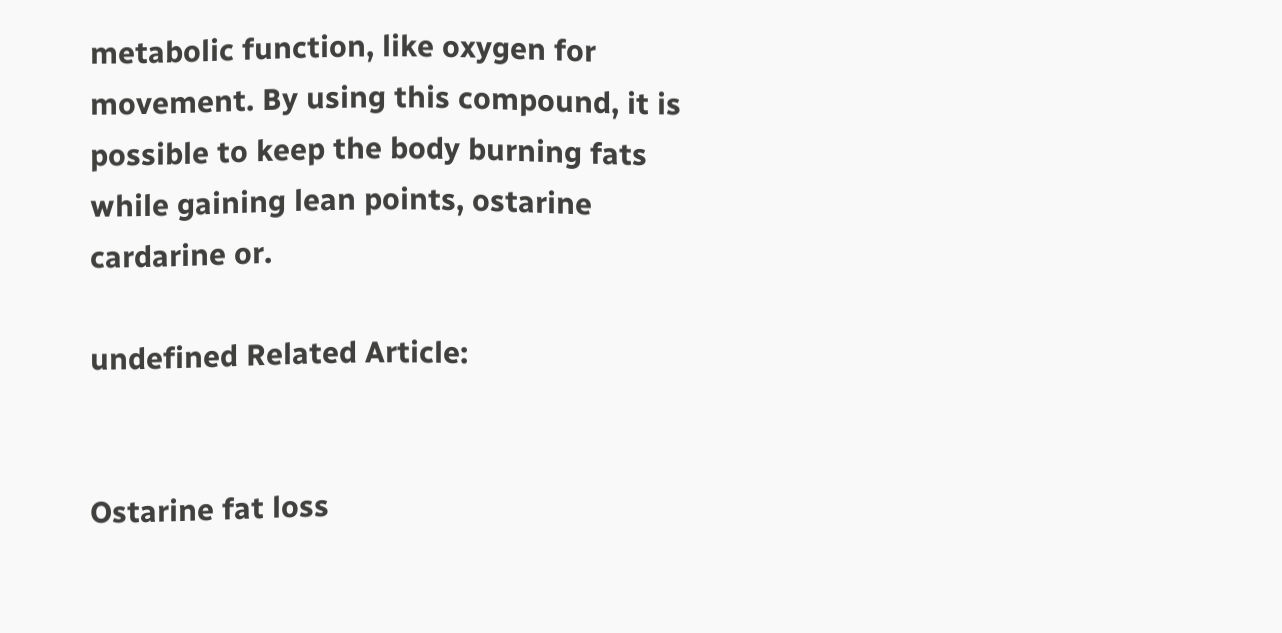metabolic function, like oxygen for movement. By using this compound, it is possible to keep the body burning fats while gaining lean points, ostarine cardarine or.

undefined Related Article:


Ostarine fat loss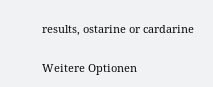results, ostarine or cardarine

Weitere Optionen